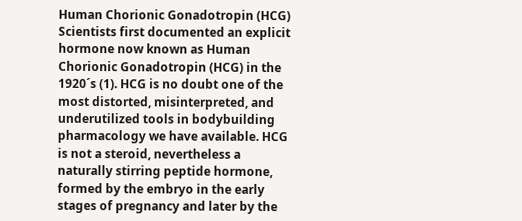Human Chorionic Gonadotropin (HCG)
Scientists first documented an explicit hormone now known as Human Chorionic Gonadotropin (HCG) in the 1920´s (1). HCG is no doubt one of the most distorted, misinterpreted, and underutilized tools in bodybuilding pharmacology we have available. HCG is not a steroid, nevertheless a naturally stirring peptide hormone, formed by the embryo in the early stages of pregnancy and later by the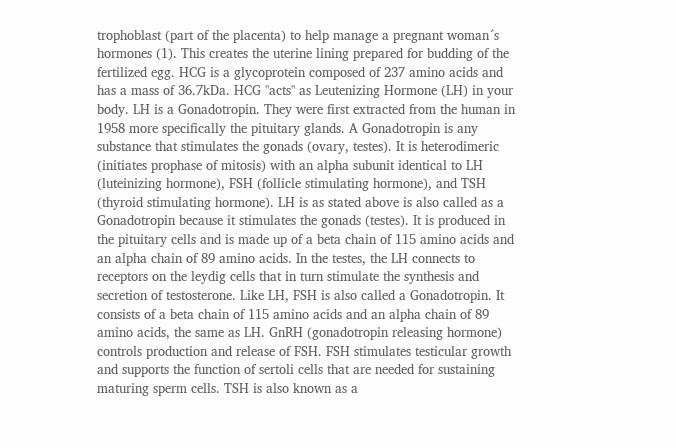trophoblast (part of the placenta) to help manage a pregnant woman´s hormones (1). This creates the uterine lining prepared for budding of the fertilized egg. HCG is a glycoprotein composed of 237 amino acids and has a mass of 36.7kDa. HCG "acts" as Leutenizing Hormone (LH) in your body. LH is a Gonadotropin. They were first extracted from the human in 1958 more specifically the pituitary glands. A Gonadotropin is any substance that stimulates the gonads (ovary, testes). It is heterodimeric (initiates prophase of mitosis) with an alpha subunit identical to LH (luteinizing hormone), FSH (follicle stimulating hormone), and TSH (thyroid stimulating hormone). LH is as stated above is also called as a Gonadotropin because it stimulates the gonads (testes). It is produced in the pituitary cells and is made up of a beta chain of 115 amino acids and an alpha chain of 89 amino acids. In the testes, the LH connects to receptors on the leydig cells that in turn stimulate the synthesis and secretion of testosterone. Like LH, FSH is also called a Gonadotropin. It consists of a beta chain of 115 amino acids and an alpha chain of 89 amino acids, the same as LH. GnRH (gonadotropin releasing hormone) controls production and release of FSH. FSH stimulates testicular growth and supports the function of sertoli cells that are needed for sustaining maturing sperm cells. TSH is also known as a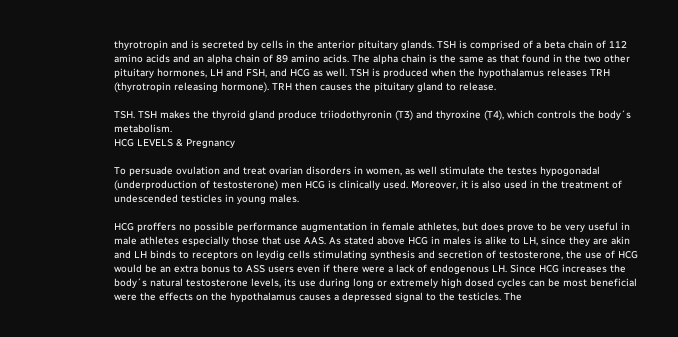thyrotropin and is secreted by cells in the anterior pituitary glands. TSH is comprised of a beta chain of 112 amino acids and an alpha chain of 89 amino acids. The alpha chain is the same as that found in the two other pituitary hormones, LH and FSH, and HCG as well. TSH is produced when the hypothalamus releases TRH (thyrotropin releasing hormone). TRH then causes the pituitary gland to release.

TSH. TSH makes the thyroid gland produce triiodothyronin (T3) and thyroxine (T4), which controls the body´s metabolism.
HCG LEVELS & Pregnancy

To persuade ovulation and treat ovarian disorders in women, as well stimulate the testes hypogonadal (underproduction of testosterone) men HCG is clinically used. Moreover, it is also used in the treatment of undescended testicles in young males.

HCG proffers no possible performance augmentation in female athletes, but does prove to be very useful in male athletes especially those that use AAS. As stated above HCG in males is alike to LH, since they are akin and LH binds to receptors on leydig cells stimulating synthesis and secretion of testosterone, the use of HCG would be an extra bonus to ASS users even if there were a lack of endogenous LH. Since HCG increases the body´s natural testosterone levels, its use during long or extremely high dosed cycles can be most beneficial were the effects on the hypothalamus causes a depressed signal to the testicles. The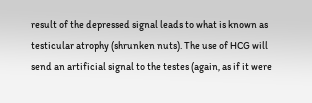result of the depressed signal leads to what is known as testicular atrophy (shrunken nuts). The use of HCG will send an artificial signal to the testes (again, as if it were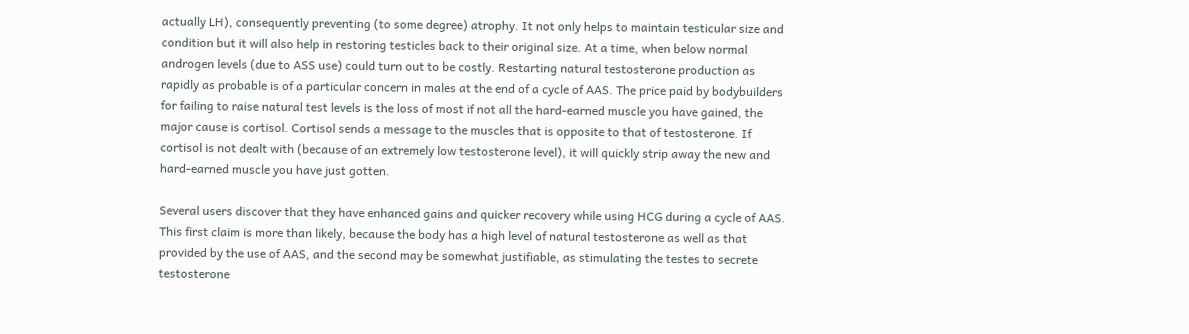actually LH), consequently preventing (to some degree) atrophy. It not only helps to maintain testicular size and condition but it will also help in restoring testicles back to their original size. At a time, when below normal androgen levels (due to ASS use) could turn out to be costly. Restarting natural testosterone production as rapidly as probable is of a particular concern in males at the end of a cycle of AAS. The price paid by bodybuilders for failing to raise natural test levels is the loss of most if not all the hard-earned muscle you have gained, the major cause is cortisol. Cortisol sends a message to the muscles that is opposite to that of testosterone. If cortisol is not dealt with (because of an extremely low testosterone level), it will quickly strip away the new and hard-earned muscle you have just gotten.

Several users discover that they have enhanced gains and quicker recovery while using HCG during a cycle of AAS. This first claim is more than likely, because the body has a high level of natural testosterone as well as that provided by the use of AAS, and the second may be somewhat justifiable, as stimulating the testes to secrete testosterone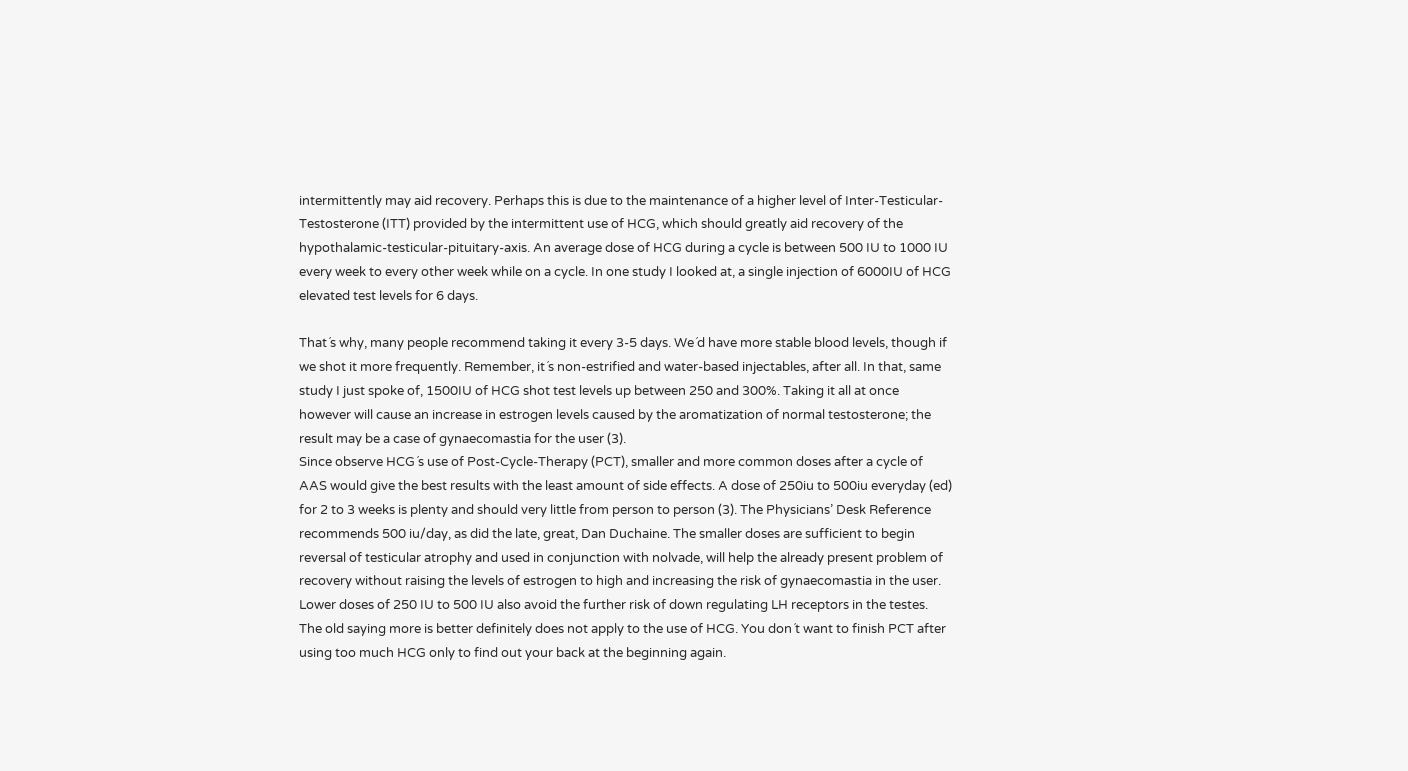intermittently may aid recovery. Perhaps this is due to the maintenance of a higher level of Inter-Testicular-Testosterone (ITT) provided by the intermittent use of HCG, which should greatly aid recovery of the hypothalamic-testicular-pituitary-axis. An average dose of HCG during a cycle is between 500 IU to 1000 IU every week to every other week while on a cycle. In one study I looked at, a single injection of 6000IU of HCG elevated test levels for 6 days.

That´s why, many people recommend taking it every 3-5 days. We´d have more stable blood levels, though if we shot it more frequently. Remember, it´s non-estrified and water-based injectables, after all. In that, same study I just spoke of, 1500IU of HCG shot test levels up between 250 and 300%. Taking it all at once however will cause an increase in estrogen levels caused by the aromatization of normal testosterone; the result may be a case of gynaecomastia for the user (3).
Since observe HCG´s use of Post-Cycle-Therapy (PCT), smaller and more common doses after a cycle of AAS would give the best results with the least amount of side effects. A dose of 250iu to 500iu everyday (ed) for 2 to 3 weeks is plenty and should very little from person to person (3). The Physicians’ Desk Reference recommends 500 iu/day, as did the late, great, Dan Duchaine. The smaller doses are sufficient to begin reversal of testicular atrophy and used in conjunction with nolvade, will help the already present problem of recovery without raising the levels of estrogen to high and increasing the risk of gynaecomastia in the user. Lower doses of 250 IU to 500 IU also avoid the further risk of down regulating LH receptors in the testes. The old saying more is better definitely does not apply to the use of HCG. You don´t want to finish PCT after using too much HCG only to find out your back at the beginning again.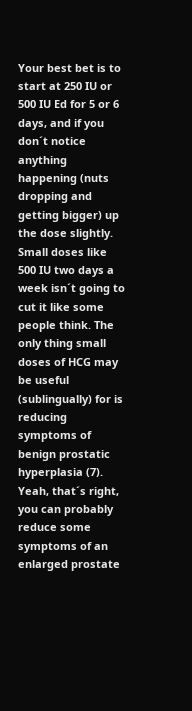Your best bet is to start at 250 IU or 500 IU Ed for 5 or 6 days, and if you don´t notice anything happening (nuts dropping and getting bigger) up the dose slightly. Small doses like 500 IU two days a week isn´t going to cut it like some people think. The only thing small doses of HCG may be useful (sublingually) for is reducing symptoms of benign prostatic hyperplasia (7). Yeah, that´s right, you can probably reduce some symptoms of an enlarged prostate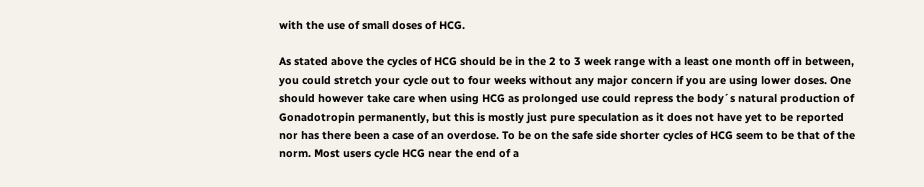with the use of small doses of HCG.

As stated above the cycles of HCG should be in the 2 to 3 week range with a least one month off in between, you could stretch your cycle out to four weeks without any major concern if you are using lower doses. One should however take care when using HCG as prolonged use could repress the body´s natural production of Gonadotropin permanently, but this is mostly just pure speculation as it does not have yet to be reported nor has there been a case of an overdose. To be on the safe side shorter cycles of HCG seem to be that of the norm. Most users cycle HCG near the end of a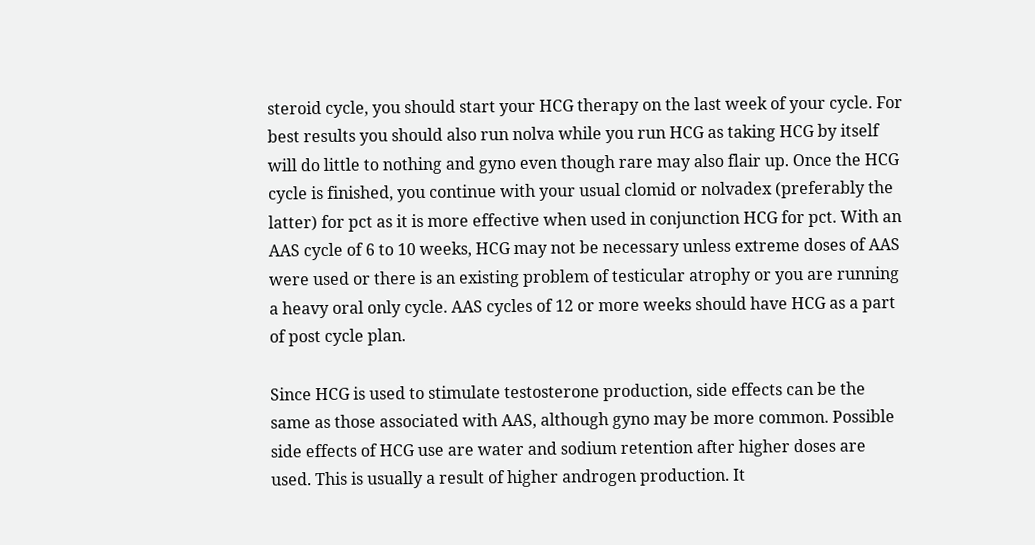steroid cycle, you should start your HCG therapy on the last week of your cycle. For best results you should also run nolva while you run HCG as taking HCG by itself will do little to nothing and gyno even though rare may also flair up. Once the HCG cycle is finished, you continue with your usual clomid or nolvadex (preferably the latter) for pct as it is more effective when used in conjunction HCG for pct. With an AAS cycle of 6 to 10 weeks, HCG may not be necessary unless extreme doses of AAS were used or there is an existing problem of testicular atrophy or you are running a heavy oral only cycle. AAS cycles of 12 or more weeks should have HCG as a part of post cycle plan.

Since HCG is used to stimulate testosterone production, side effects can be the same as those associated with AAS, although gyno may be more common. Possible side effects of HCG use are water and sodium retention after higher doses are used. This is usually a result of higher androgen production. It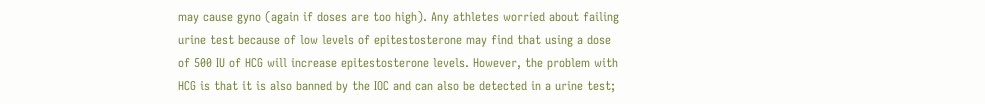may cause gyno (again if doses are too high). Any athletes worried about failing urine test because of low levels of epitestosterone may find that using a dose of 500 IU of HCG will increase epitestosterone levels. However, the problem with HCG is that it is also banned by the IOC and can also be detected in a urine test;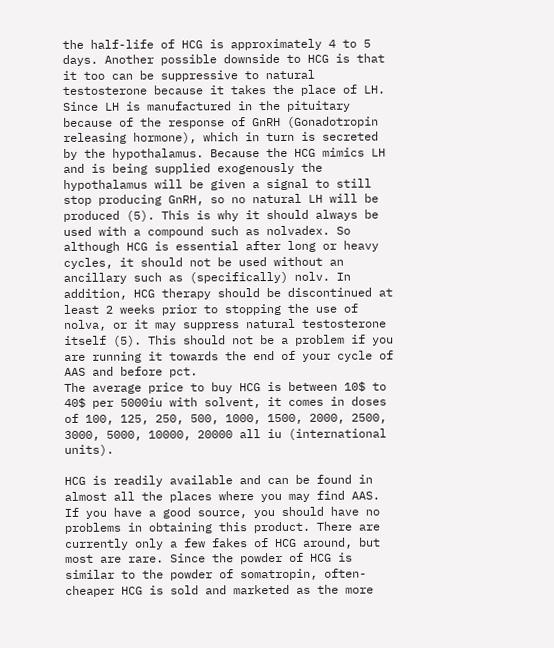the half-life of HCG is approximately 4 to 5 days. Another possible downside to HCG is that it too can be suppressive to natural testosterone because it takes the place of LH. Since LH is manufactured in the pituitary because of the response of GnRH (Gonadotropin releasing hormone), which in turn is secreted by the hypothalamus. Because the HCG mimics LH and is being supplied exogenously the hypothalamus will be given a signal to still stop producing GnRH, so no natural LH will be produced (5). This is why it should always be used with a compound such as nolvadex. So although HCG is essential after long or heavy cycles, it should not be used without an ancillary such as (specifically) nolv. In addition, HCG therapy should be discontinued at least 2 weeks prior to stopping the use of nolva, or it may suppress natural testosterone itself (5). This should not be a problem if you are running it towards the end of your cycle of AAS and before pct.
The average price to buy HCG is between 10$ to 40$ per 5000iu with solvent, it comes in doses of 100, 125, 250, 500, 1000, 1500, 2000, 2500, 3000, 5000, 10000, 20000 all iu (international units).

HCG is readily available and can be found in almost all the places where you may find AAS. If you have a good source, you should have no problems in obtaining this product. There are currently only a few fakes of HCG around, but most are rare. Since the powder of HCG is similar to the powder of somatropin, often-cheaper HCG is sold and marketed as the more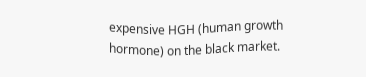expensive HGH (human growth hormone) on the black market.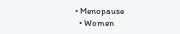• Menopause
  • Women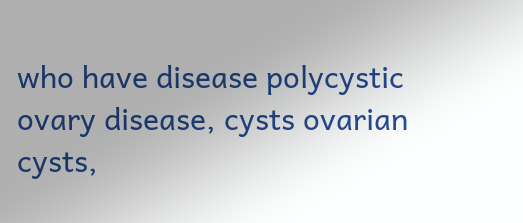who have disease polycystic ovary disease, cysts ovarian cysts,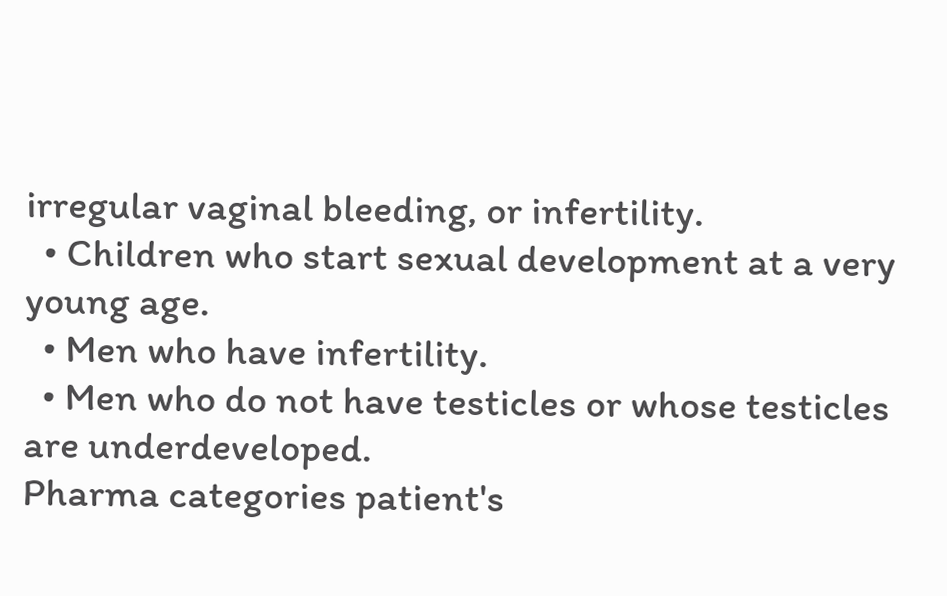irregular vaginal bleeding, or infertility.
  • Children who start sexual development at a very young age.
  • Men who have infertility.
  • Men who do not have testicles or whose testicles are underdeveloped.
Pharma categories patient's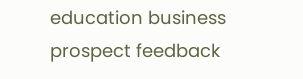education business prospect feedback